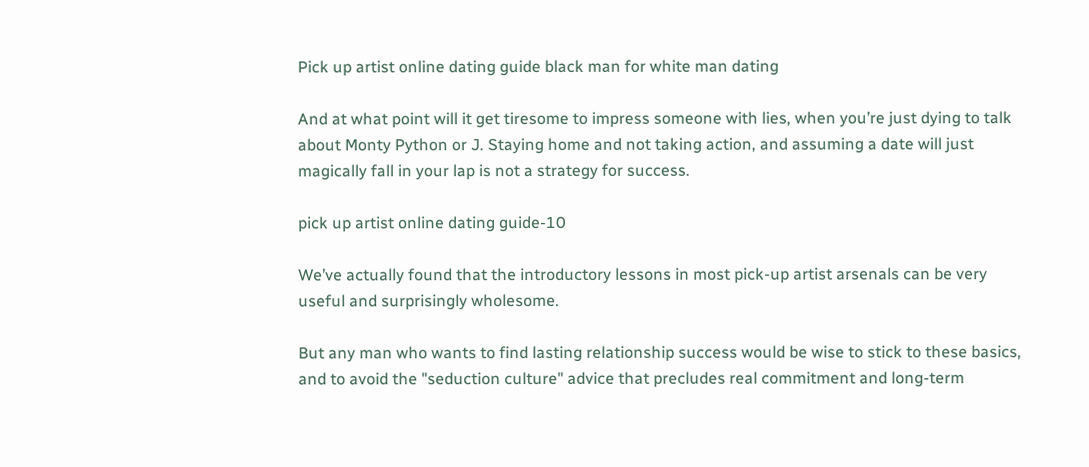Pick up artist online dating guide black man for white man dating

And at what point will it get tiresome to impress someone with lies, when you’re just dying to talk about Monty Python or J. Staying home and not taking action, and assuming a date will just magically fall in your lap is not a strategy for success.

pick up artist online dating guide-10

We’ve actually found that the introductory lessons in most pick-up artist arsenals can be very useful and surprisingly wholesome.

But any man who wants to find lasting relationship success would be wise to stick to these basics, and to avoid the "seduction culture" advice that precludes real commitment and long-term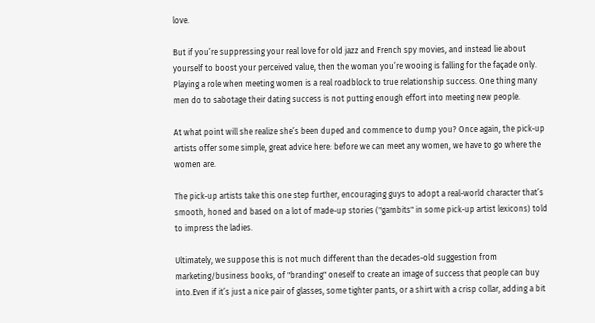love.

But if you’re suppressing your real love for old jazz and French spy movies, and instead lie about yourself to boost your perceived value, then the woman you’re wooing is falling for the façade only. Playing a role when meeting women is a real roadblock to true relationship success. One thing many men do to sabotage their dating success is not putting enough effort into meeting new people.

At what point will she realize she’s been duped and commence to dump you? Once again, the pick-up artists offer some simple, great advice here: before we can meet any women, we have to go where the women are.

The pick-up artists take this one step further, encouraging guys to adopt a real-world character that’s smooth, honed and based on a lot of made-up stories ("gambits" in some pick-up artist lexicons) told to impress the ladies.

Ultimately, we suppose this is not much different than the decades-old suggestion from marketing/business books, of "branding" oneself to create an image of success that people can buy into.Even if it’s just a nice pair of glasses, some tighter pants, or a shirt with a crisp collar, adding a bit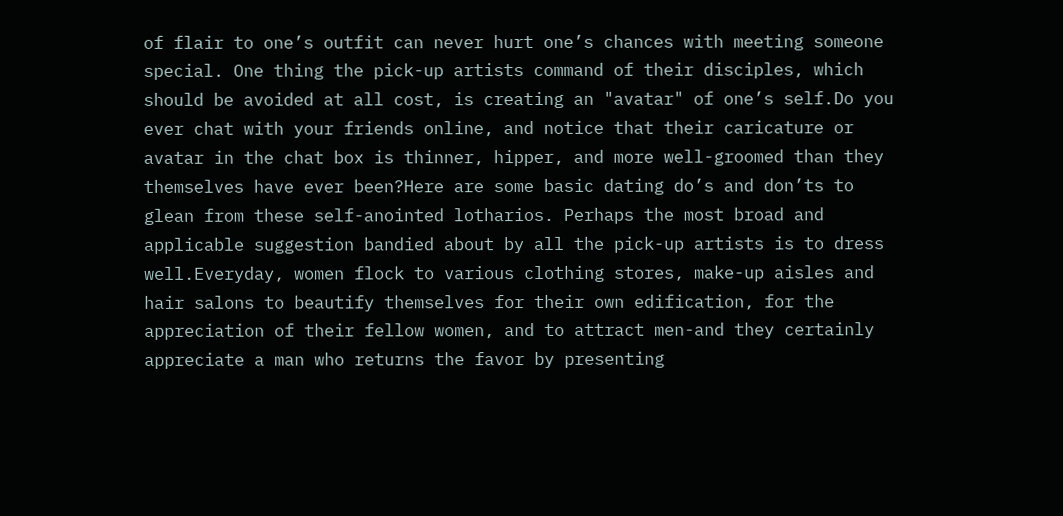of flair to one’s outfit can never hurt one’s chances with meeting someone special. One thing the pick-up artists command of their disciples, which should be avoided at all cost, is creating an "avatar" of one’s self.Do you ever chat with your friends online, and notice that their caricature or avatar in the chat box is thinner, hipper, and more well-groomed than they themselves have ever been?Here are some basic dating do’s and don’ts to glean from these self-anointed lotharios. Perhaps the most broad and applicable suggestion bandied about by all the pick-up artists is to dress well.Everyday, women flock to various clothing stores, make-up aisles and hair salons to beautify themselves for their own edification, for the appreciation of their fellow women, and to attract men-and they certainly appreciate a man who returns the favor by presenting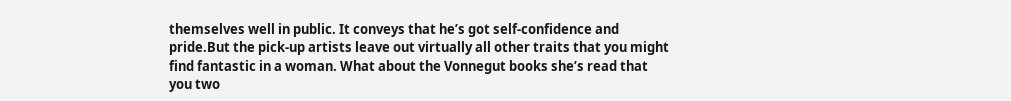themselves well in public. It conveys that he’s got self-confidence and pride.But the pick-up artists leave out virtually all other traits that you might find fantastic in a woman. What about the Vonnegut books she’s read that you two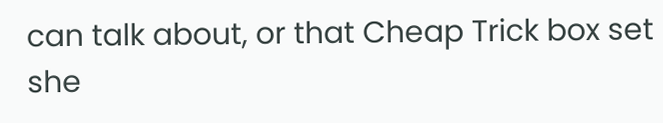can talk about, or that Cheap Trick box set she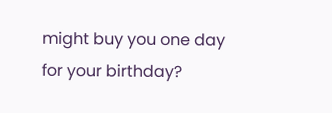might buy you one day for your birthday?